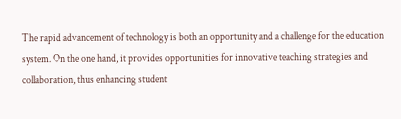The rapid advancement of technology is both an opportunity and a challenge for the education system. On the one hand, it provides opportunities for innovative teaching strategies and collaboration, thus enhancing student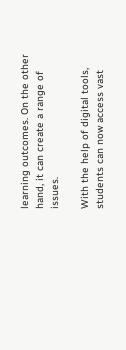learning outcomes. On the other hand, it can create a range of issues.

With the help of digital tools, students can now access vast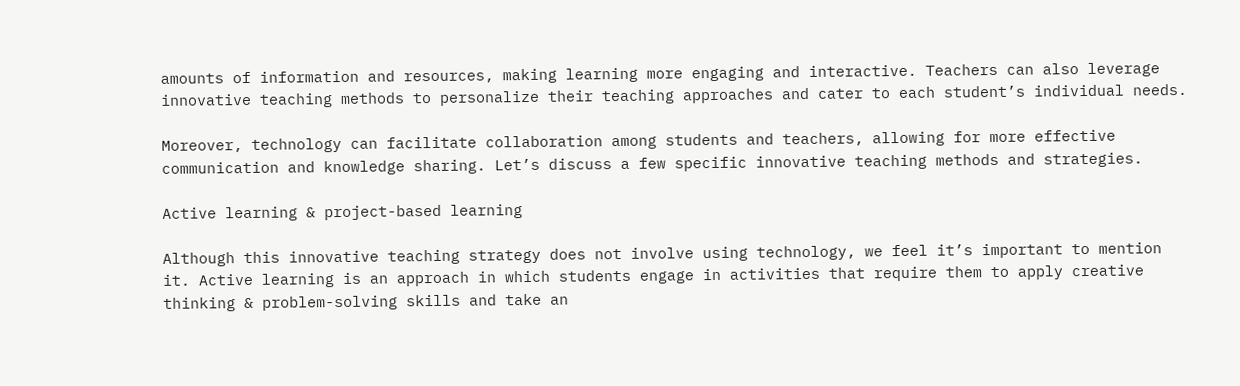amounts of information and resources, making learning more engaging and interactive. Teachers can also leverage innovative teaching methods to personalize their teaching approaches and cater to each student’s individual needs.

Moreover, technology can facilitate collaboration among students and teachers, allowing for more effective communication and knowledge sharing. Let’s discuss a few specific innovative teaching methods and strategies.

Active learning & project-based learning

Although this innovative teaching strategy does not involve using technology, we feel it’s important to mention it. Active learning is an approach in which students engage in activities that require them to apply creative thinking & problem-solving skills and take an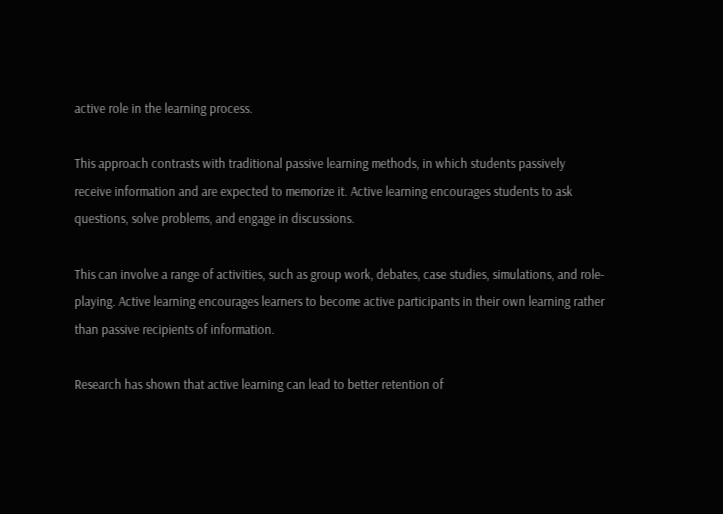active role in the learning process.

This approach contrasts with traditional passive learning methods, in which students passively receive information and are expected to memorize it. Active learning encourages students to ask questions, solve problems, and engage in discussions.

This can involve a range of activities, such as group work, debates, case studies, simulations, and role-playing. Active learning encourages learners to become active participants in their own learning rather than passive recipients of information.

Research has shown that active learning can lead to better retention of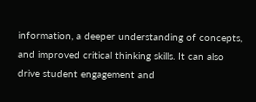information, a deeper understanding of concepts, and improved critical thinking skills. It can also drive student engagement and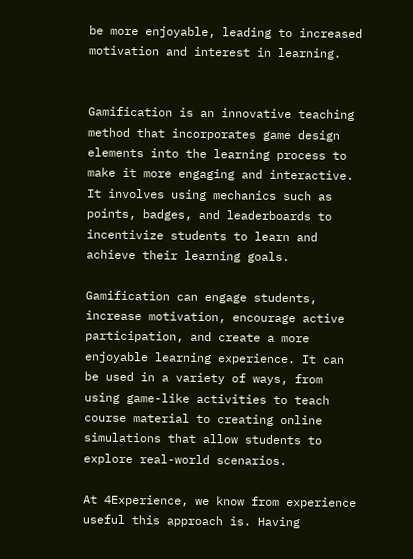be more enjoyable, leading to increased motivation and interest in learning.


Gamification is an innovative teaching method that incorporates game design elements into the learning process to make it more engaging and interactive. It involves using mechanics such as points, badges, and leaderboards to incentivize students to learn and achieve their learning goals.

Gamification can engage students, increase motivation, encourage active participation, and create a more enjoyable learning experience. It can be used in a variety of ways, from using game-like activities to teach course material to creating online simulations that allow students to explore real-world scenarios.

At 4Experience, we know from experience useful this approach is. Having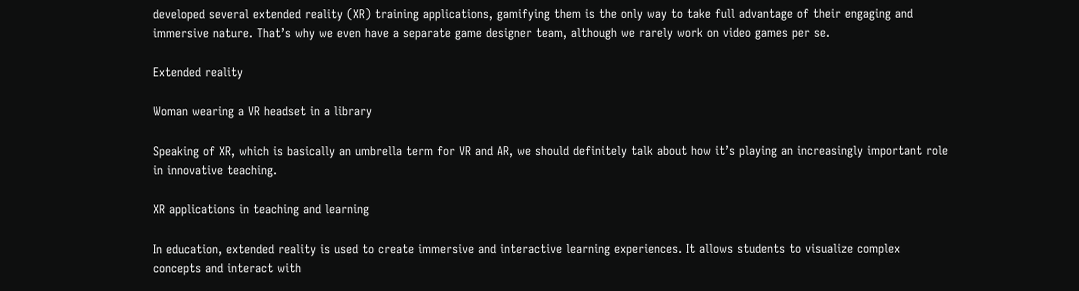developed several extended reality (XR) training applications, gamifying them is the only way to take full advantage of their engaging and immersive nature. That’s why we even have a separate game designer team, although we rarely work on video games per se.

Extended reality

Woman wearing a VR headset in a library

Speaking of XR, which is basically an umbrella term for VR and AR, we should definitely talk about how it’s playing an increasingly important role in innovative teaching.

XR applications in teaching and learning

In education, extended reality is used to create immersive and interactive learning experiences. It allows students to visualize complex concepts and interact with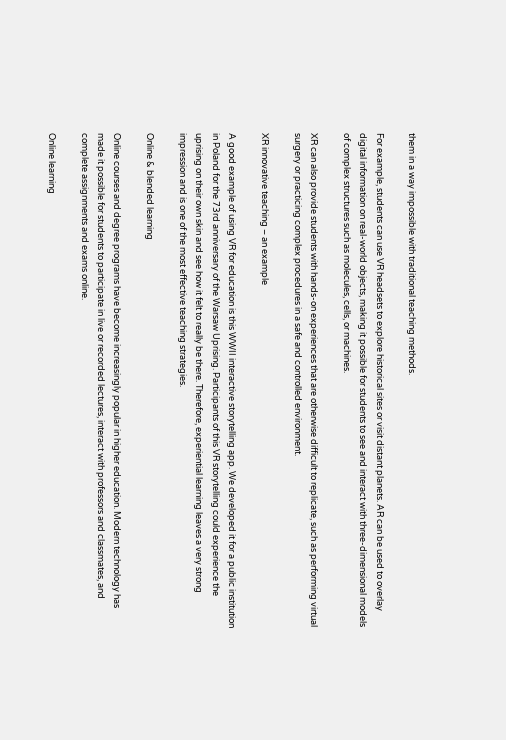them in a way impossible with traditional teaching methods.

For example, students can use VR headsets to explore historical sites or visit distant planets. AR can be used to overlay digital information on real-world objects, making it possible for students to see and interact with three-dimensional models of complex structures such as molecules, cells, or machines.

XR can also provide students with hands-on experiences that are otherwise difficult to replicate, such as performing virtual surgery or practicing complex procedures in a safe and controlled environment.

XR innovative teaching – an example

A good example of using VR for education is this WWII interactive storytelling app. We developed it for a public institution in Poland for the 73rd anniversary of the Warsaw Uprising. Participants of this VR storytelling could experience the uprising on their own skin and see how it felt to really be there. Therefore, experiential learning leaves a very strong impression and is one of the most effective teaching strategies.

Online & blended learning

Online courses and degree programs have become increasingly popular in higher education. Modern technology has made it possible for students to participate in live or recorded lectures, interact with professors and classmates, and complete assignments and exams online.

Online learning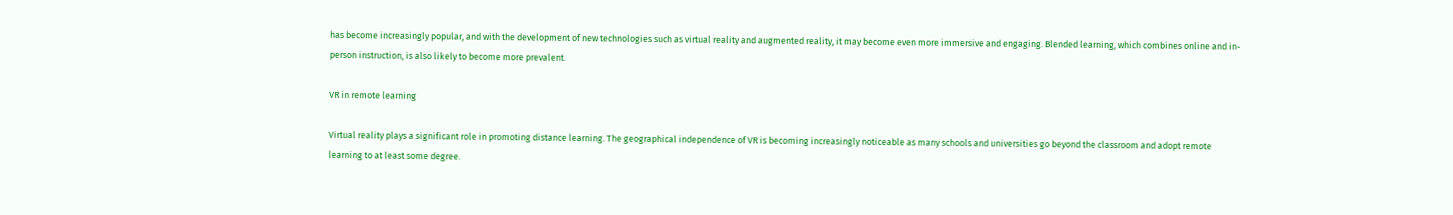has become increasingly popular, and with the development of new technologies such as virtual reality and augmented reality, it may become even more immersive and engaging. Blended learning, which combines online and in-person instruction, is also likely to become more prevalent.

VR in remote learning

Virtual reality plays a significant role in promoting distance learning. The geographical independence of VR is becoming increasingly noticeable as many schools and universities go beyond the classroom and adopt remote learning to at least some degree.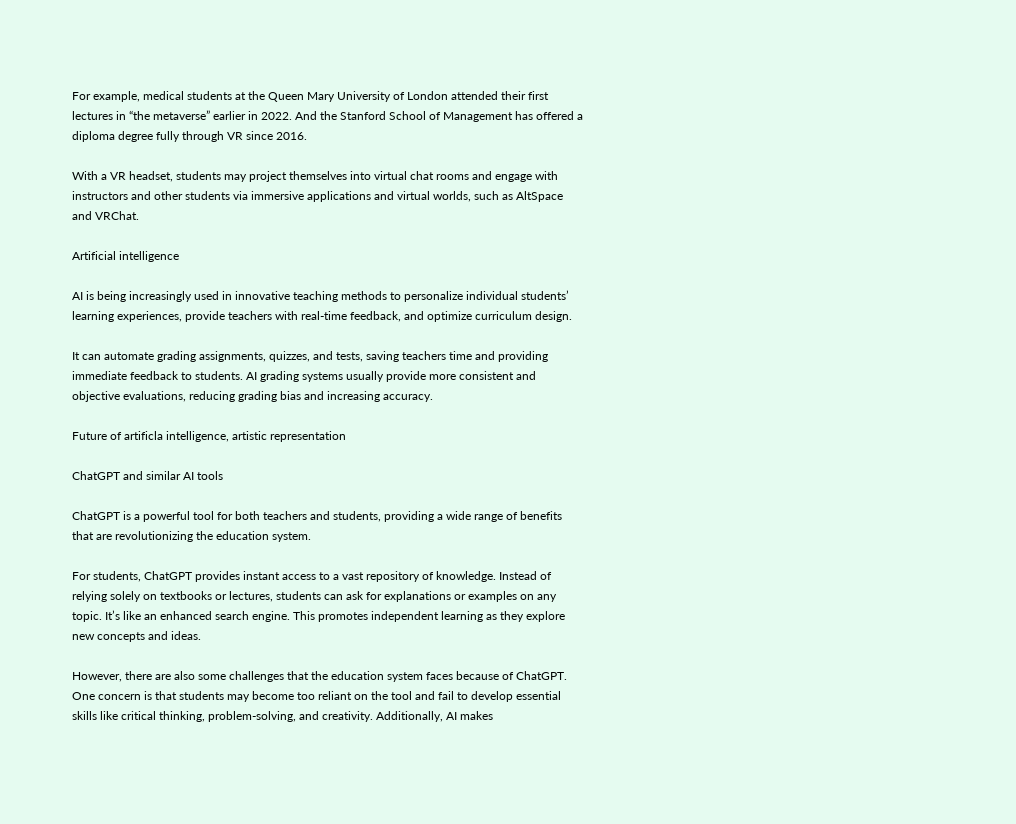For example, medical students at the Queen Mary University of London attended their first lectures in “the metaverse” earlier in 2022. And the Stanford School of Management has offered a diploma degree fully through VR since 2016.

With a VR headset, students may project themselves into virtual chat rooms and engage with instructors and other students via immersive applications and virtual worlds, such as AltSpace and VRChat.

Artificial intelligence

AI is being increasingly used in innovative teaching methods to personalize individual students’ learning experiences, provide teachers with real-time feedback, and optimize curriculum design.

It can automate grading assignments, quizzes, and tests, saving teachers time and providing immediate feedback to students. AI grading systems usually provide more consistent and objective evaluations, reducing grading bias and increasing accuracy.

Future of artificla intelligence, artistic representation

ChatGPT and similar AI tools

ChatGPT is a powerful tool for both teachers and students, providing a wide range of benefits that are revolutionizing the education system.

For students, ChatGPT provides instant access to a vast repository of knowledge. Instead of relying solely on textbooks or lectures, students can ask for explanations or examples on any topic. It’s like an enhanced search engine. This promotes independent learning as they explore new concepts and ideas.

However, there are also some challenges that the education system faces because of ChatGPT. One concern is that students may become too reliant on the tool and fail to develop essential skills like critical thinking, problem-solving, and creativity. Additionally, AI makes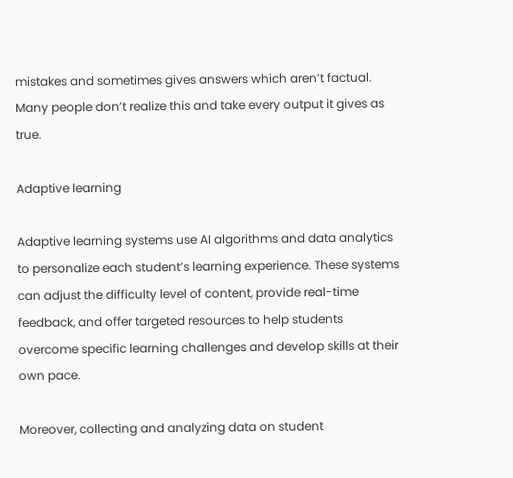mistakes and sometimes gives answers which aren’t factual. Many people don’t realize this and take every output it gives as true.

Adaptive learning

Adaptive learning systems use AI algorithms and data analytics to personalize each student’s learning experience. These systems can adjust the difficulty level of content, provide real-time feedback, and offer targeted resources to help students overcome specific learning challenges and develop skills at their own pace.

Moreover, collecting and analyzing data on student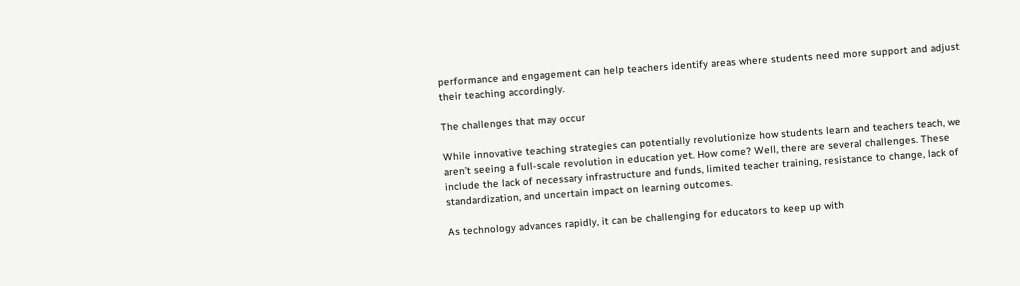performance and engagement can help teachers identify areas where students need more support and adjust their teaching accordingly.

The challenges that may occur

While innovative teaching strategies can potentially revolutionize how students learn and teachers teach, we aren’t seeing a full-scale revolution in education yet. How come? Well, there are several challenges. These include the lack of necessary infrastructure and funds, limited teacher training, resistance to change, lack of standardization, and uncertain impact on learning outcomes.

As technology advances rapidly, it can be challenging for educators to keep up with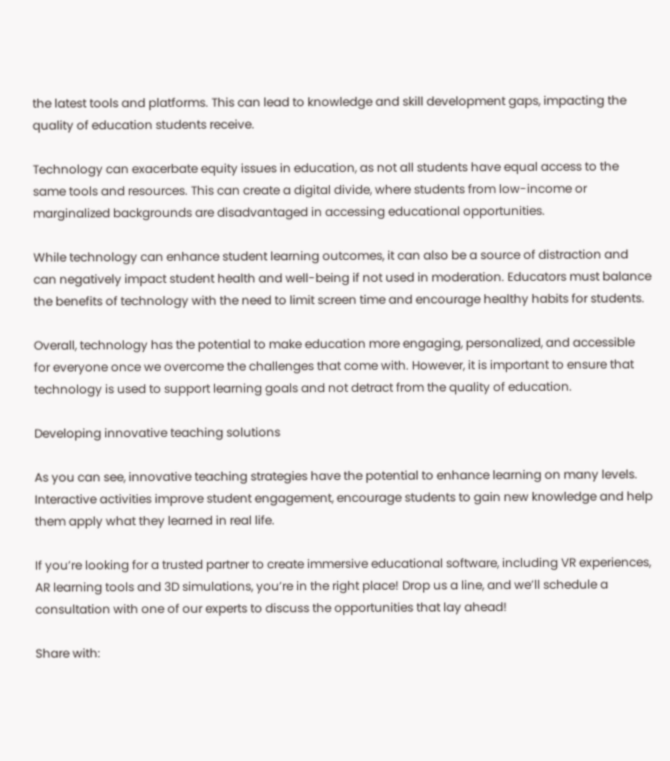the latest tools and platforms. This can lead to knowledge and skill development gaps, impacting the quality of education students receive.

Technology can exacerbate equity issues in education, as not all students have equal access to the same tools and resources. This can create a digital divide, where students from low-income or marginalized backgrounds are disadvantaged in accessing educational opportunities.

While technology can enhance student learning outcomes, it can also be a source of distraction and can negatively impact student health and well-being if not used in moderation. Educators must balance the benefits of technology with the need to limit screen time and encourage healthy habits for students.

Overall, technology has the potential to make education more engaging, personalized, and accessible for everyone once we overcome the challenges that come with. However, it is important to ensure that technology is used to support learning goals and not detract from the quality of education.

Developing innovative teaching solutions

As you can see, innovative teaching strategies have the potential to enhance learning on many levels. Interactive activities improve student engagement, encourage students to gain new knowledge and help them apply what they learned in real life.

If you’re looking for a trusted partner to create immersive educational software, including VR experiences, AR learning tools and 3D simulations, you’re in the right place! Drop us a line, and we’ll schedule a consultation with one of our experts to discuss the opportunities that lay ahead!

Share with: